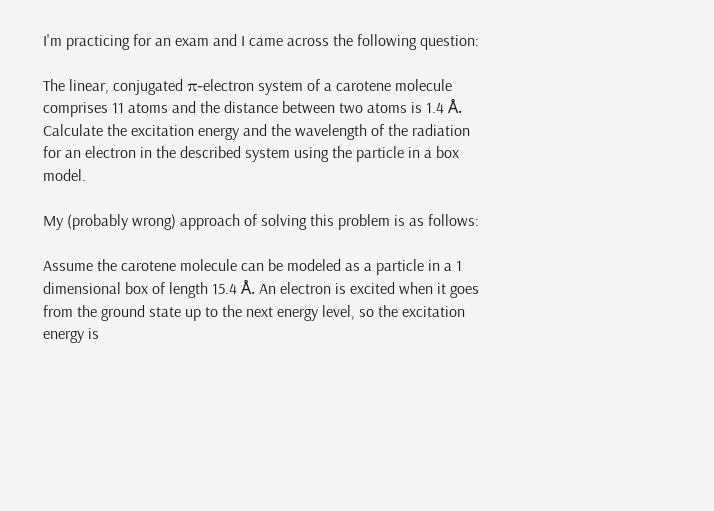I'm practicing for an exam and I came across the following question:

The linear, conjugated π-electron system of a carotene molecule comprises 11 atoms and the distance between two atoms is 1.4 Å. Calculate the excitation energy and the wavelength of the radiation for an electron in the described system using the particle in a box model.

My (probably wrong) approach of solving this problem is as follows:

Assume the carotene molecule can be modeled as a particle in a 1 dimensional box of length 15.4 Å. An electron is excited when it goes from the ground state up to the next energy level, so the excitation energy is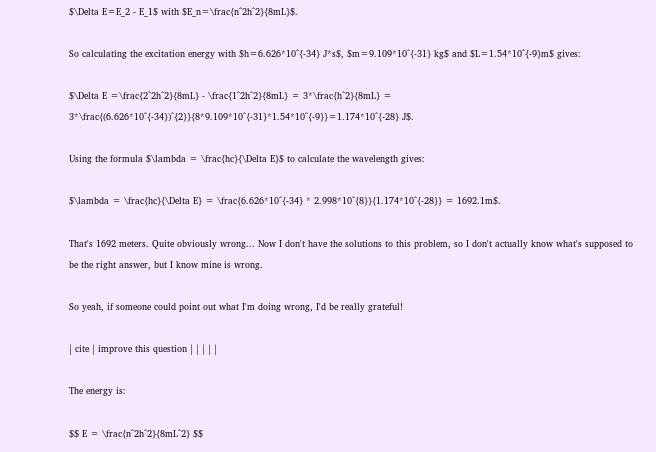$\Delta E=E_2 - E_1$ with $E_n=\frac{n^2h^2}{8mL}$.

So calculating the excitation energy with $h=6.626*10^{-34} J*s$, $m=9.109*10^{-31} kg$ and $L=1.54*10^{-9}m$ gives:

$\Delta E =\frac{2^2h^2}{8mL} - \frac{1^2h^2}{8mL} = 3*\frac{h^2}{8mL} = 3*\frac{(6.626*10^{-34})^{2}}{8*9.109*10^{-31}*1.54*10^{-9}}=1.174*10^{-28} J$.

Using the formula $\lambda = \frac{hc}{\Delta E}$ to calculate the wavelength gives:

$\lambda = \frac{hc}{\Delta E} = \frac{6.626*10^{-34} * 2.998*10^{8}}{1.174*10^{-28}} = 1692.1m$.

That's 1692 meters. Quite obviously wrong... Now I don't have the solutions to this problem, so I don't actually know what's supposed to be the right answer, but I know mine is wrong.

So yeah, if someone could point out what I'm doing wrong, I'd be really grateful!

| cite | improve this question | | | | |

The energy is:

$$ E = \frac{n^2h^2}{8mL^2} $$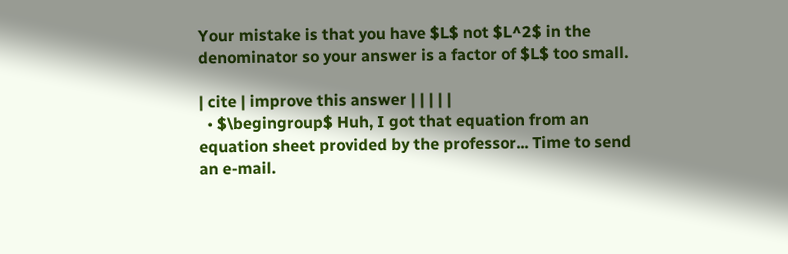Your mistake is that you have $L$ not $L^2$ in the denominator so your answer is a factor of $L$ too small.

| cite | improve this answer | | | | |
  • $\begingroup$ Huh, I got that equation from an equation sheet provided by the professor... Time to send an e-mail.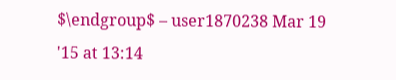$\endgroup$ – user1870238 Mar 19 '15 at 13:14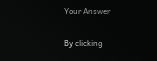Your Answer

By clicking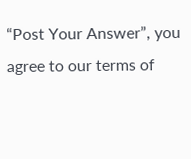“Post Your Answer”, you agree to our terms of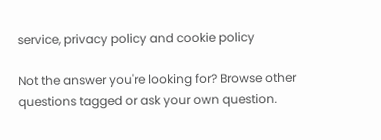service, privacy policy and cookie policy

Not the answer you're looking for? Browse other questions tagged or ask your own question.